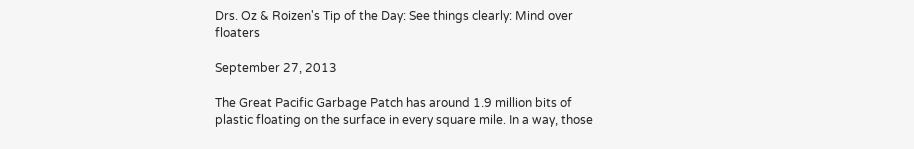Drs. Oz & Roizen's Tip of the Day: See things clearly: Mind over floaters

September 27, 2013

The Great Pacific Garbage Patch has around 1.9 million bits of plastic floating on the surface in every square mile. In a way, those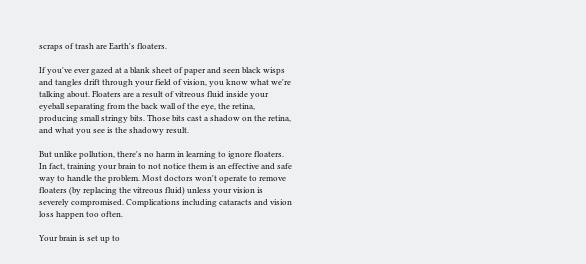scraps of trash are Earth's floaters.

If you've ever gazed at a blank sheet of paper and seen black wisps and tangles drift through your field of vision, you know what we're talking about. Floaters are a result of vitreous fluid inside your eyeball separating from the back wall of the eye, the retina, producing small stringy bits. Those bits cast a shadow on the retina, and what you see is the shadowy result.

But unlike pollution, there's no harm in learning to ignore floaters. In fact, training your brain to not notice them is an effective and safe way to handle the problem. Most doctors won't operate to remove floaters (by replacing the vitreous fluid) unless your vision is severely compromised. Complications including cataracts and vision loss happen too often.

Your brain is set up to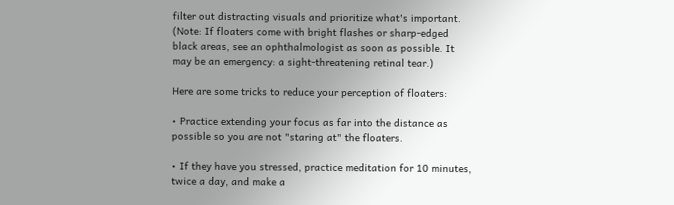filter out distracting visuals and prioritize what's important. (Note: If floaters come with bright flashes or sharp-edged black areas, see an ophthalmologist as soon as possible. It may be an emergency: a sight-threatening retinal tear.)

Here are some tricks to reduce your perception of floaters:

• Practice extending your focus as far into the distance as possible so you are not "staring at" the floaters.

• If they have you stressed, practice meditation for 10 minutes, twice a day, and make a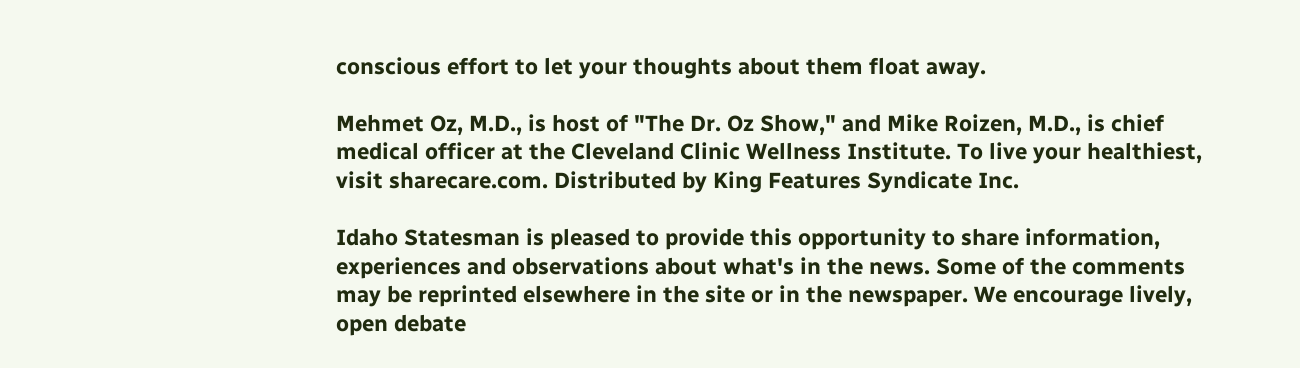conscious effort to let your thoughts about them float away.

Mehmet Oz, M.D., is host of "The Dr. Oz Show," and Mike Roizen, M.D., is chief medical officer at the Cleveland Clinic Wellness Institute. To live your healthiest, visit sharecare.com. Distributed by King Features Syndicate Inc.

Idaho Statesman is pleased to provide this opportunity to share information, experiences and observations about what's in the news. Some of the comments may be reprinted elsewhere in the site or in the newspaper. We encourage lively, open debate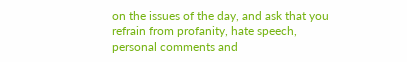on the issues of the day, and ask that you refrain from profanity, hate speech, personal comments and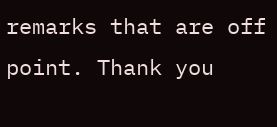remarks that are off point. Thank you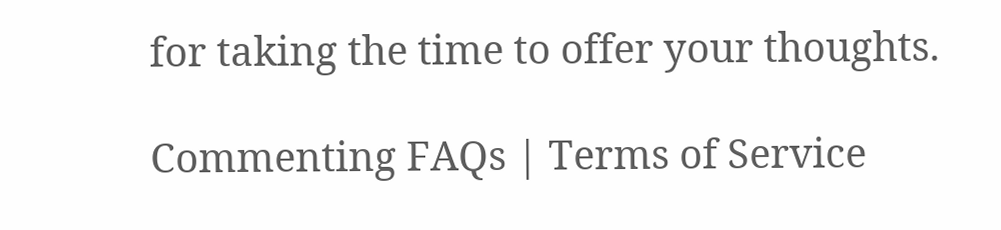for taking the time to offer your thoughts.

Commenting FAQs | Terms of Service